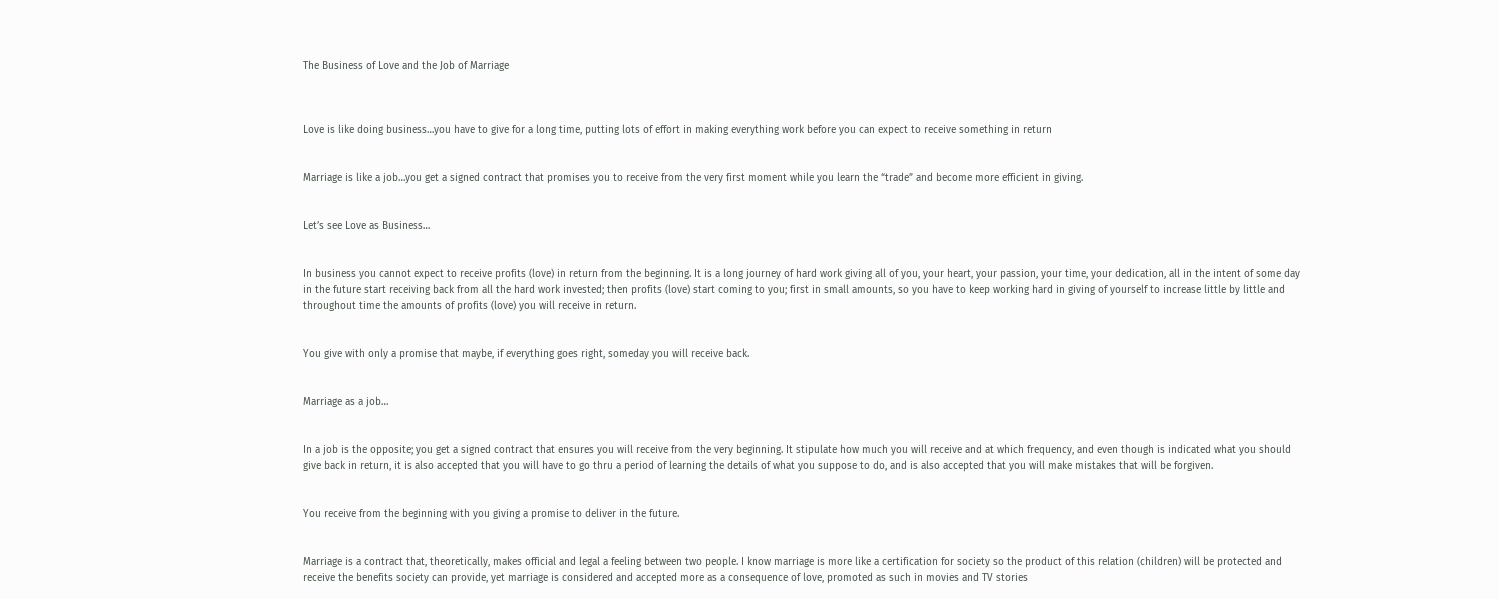The Business of Love and the Job of Marriage



Love is like doing business…you have to give for a long time, putting lots of effort in making everything work before you can expect to receive something in return


Marriage is like a job…you get a signed contract that promises you to receive from the very first moment while you learn the “trade” and become more efficient in giving.


Let’s see Love as Business…


In business you cannot expect to receive profits (love) in return from the beginning. It is a long journey of hard work giving all of you, your heart, your passion, your time, your dedication, all in the intent of some day in the future start receiving back from all the hard work invested; then profits (love) start coming to you; first in small amounts, so you have to keep working hard in giving of yourself to increase little by little and throughout time the amounts of profits (love) you will receive in return.


You give with only a promise that maybe, if everything goes right, someday you will receive back.


Marriage as a job…


In a job is the opposite; you get a signed contract that ensures you will receive from the very beginning. It stipulate how much you will receive and at which frequency, and even though is indicated what you should give back in return, it is also accepted that you will have to go thru a period of learning the details of what you suppose to do, and is also accepted that you will make mistakes that will be forgiven.


You receive from the beginning with you giving a promise to deliver in the future.


Marriage is a contract that, theoretically, makes official and legal a feeling between two people. I know marriage is more like a certification for society so the product of this relation (children) will be protected and receive the benefits society can provide, yet marriage is considered and accepted more as a consequence of love, promoted as such in movies and TV stories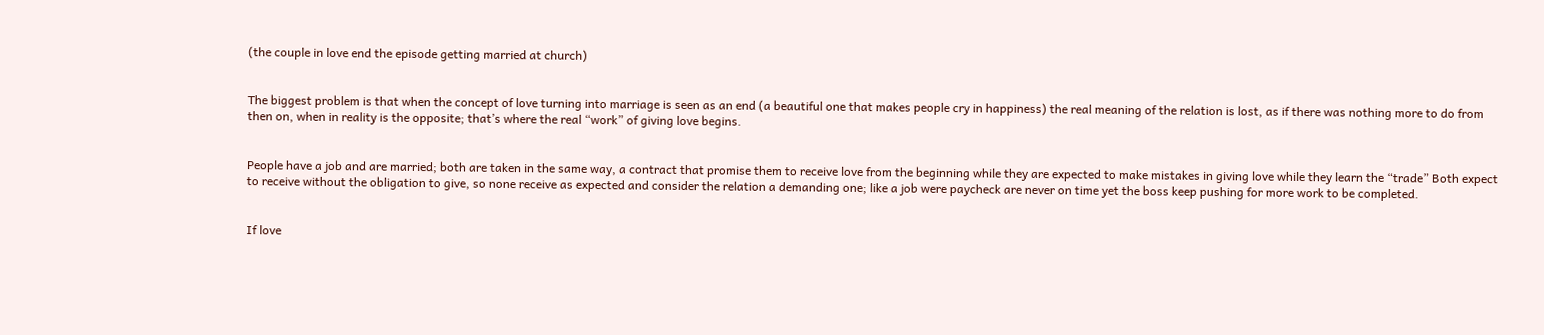(the couple in love end the episode getting married at church)


The biggest problem is that when the concept of love turning into marriage is seen as an end (a beautiful one that makes people cry in happiness) the real meaning of the relation is lost, as if there was nothing more to do from then on, when in reality is the opposite; that’s where the real “work” of giving love begins.


People have a job and are married; both are taken in the same way, a contract that promise them to receive love from the beginning while they are expected to make mistakes in giving love while they learn the “trade” Both expect to receive without the obligation to give, so none receive as expected and consider the relation a demanding one; like a job were paycheck are never on time yet the boss keep pushing for more work to be completed.


If love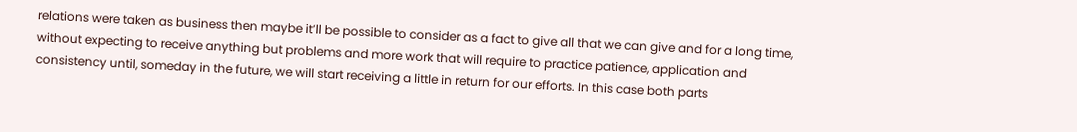relations were taken as business then maybe it’ll be possible to consider as a fact to give all that we can give and for a long time, without expecting to receive anything but problems and more work that will require to practice patience, application and consistency until, someday in the future, we will start receiving a little in return for our efforts. In this case both parts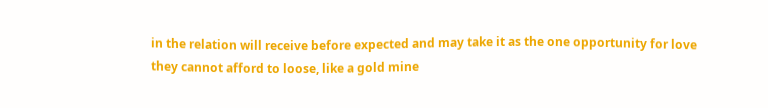in the relation will receive before expected and may take it as the one opportunity for love they cannot afford to loose, like a gold mine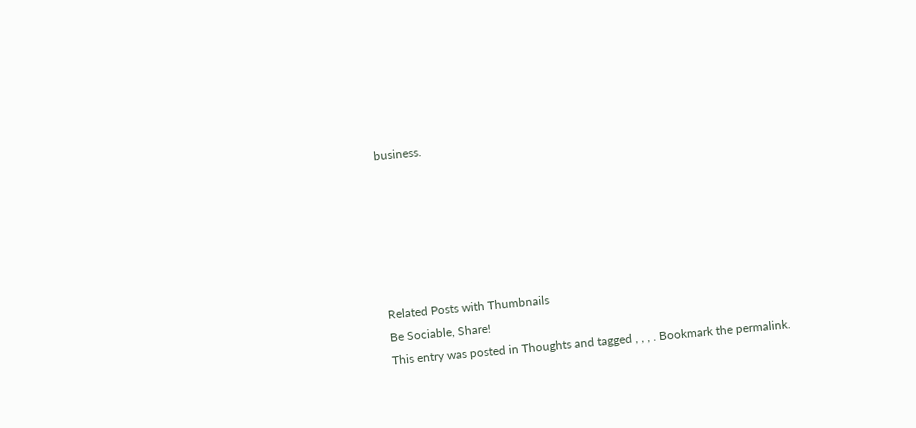business.






Related Posts with Thumbnails
Be Sociable, Share!
This entry was posted in Thoughts and tagged , , , . Bookmark the permalink.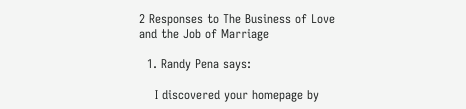2 Responses to The Business of Love and the Job of Marriage

  1. Randy Pena says:

    I discovered your homepage by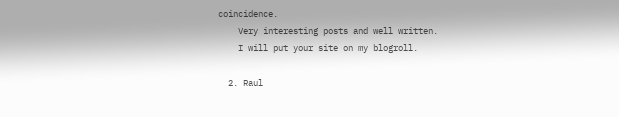coincidence.
    Very interesting posts and well written.
    I will put your site on my blogroll.

  2. Raul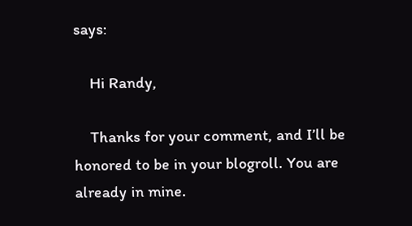says:

    Hi Randy,

    Thanks for your comment, and I’ll be honored to be in your blogroll. You are already in mine.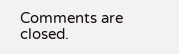Comments are closed.